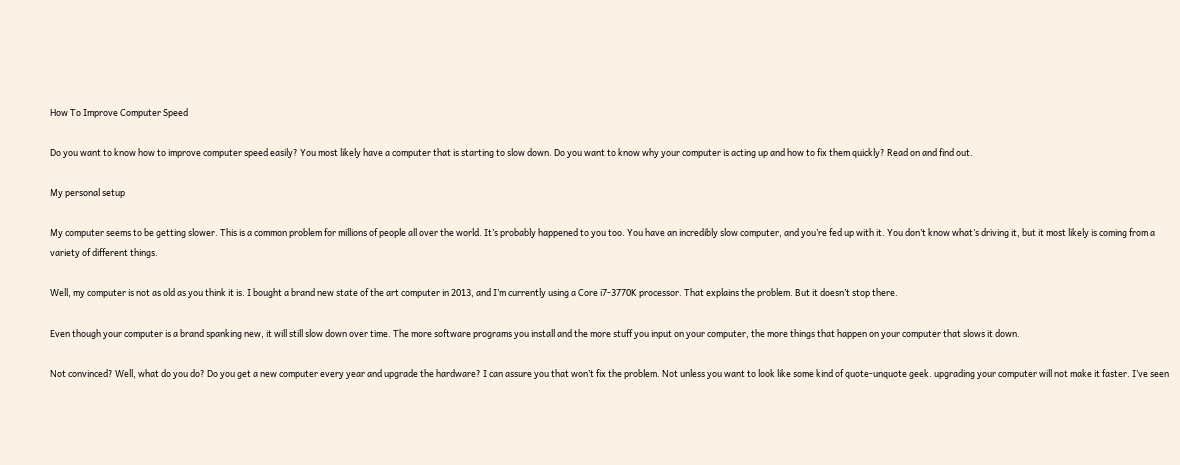How To Improve Computer Speed

Do you want to know how to improve computer speed easily? You most likely have a computer that is starting to slow down. Do you want to know why your computer is acting up and how to fix them quickly? Read on and find out.

My personal setup

My computer seems to be getting slower. This is a common problem for millions of people all over the world. It’s probably happened to you too. You have an incredibly slow computer, and you’re fed up with it. You don’t know what’s driving it, but it most likely is coming from a variety of different things.

Well, my computer is not as old as you think it is. I bought a brand new state of the art computer in 2013, and I’m currently using a Core i7-3770K processor. That explains the problem. But it doesn’t stop there.

Even though your computer is a brand spanking new, it will still slow down over time. The more software programs you install and the more stuff you input on your computer, the more things that happen on your computer that slows it down.

Not convinced? Well, what do you do? Do you get a new computer every year and upgrade the hardware? I can assure you that won’t fix the problem. Not unless you want to look like some kind of quote-unquote geek. upgrading your computer will not make it faster. I’ve seen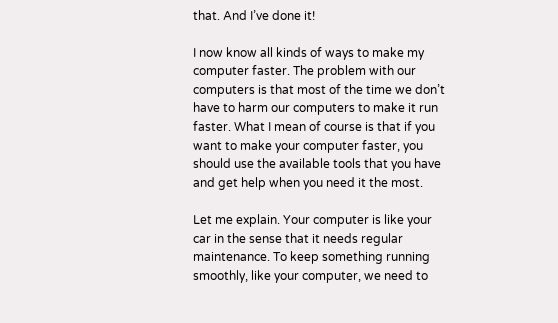that. And I’ve done it!

I now know all kinds of ways to make my computer faster. The problem with our computers is that most of the time we don’t have to harm our computers to make it run faster. What I mean of course is that if you want to make your computer faster, you should use the available tools that you have and get help when you need it the most.

Let me explain. Your computer is like your car in the sense that it needs regular maintenance. To keep something running smoothly, like your computer, we need to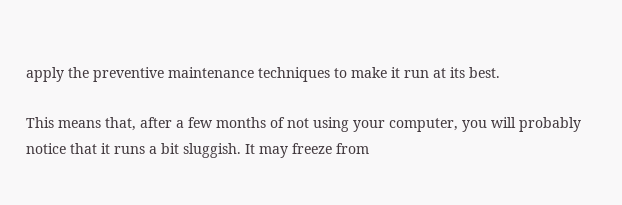apply the preventive maintenance techniques to make it run at its best.

This means that, after a few months of not using your computer, you will probably notice that it runs a bit sluggish. It may freeze from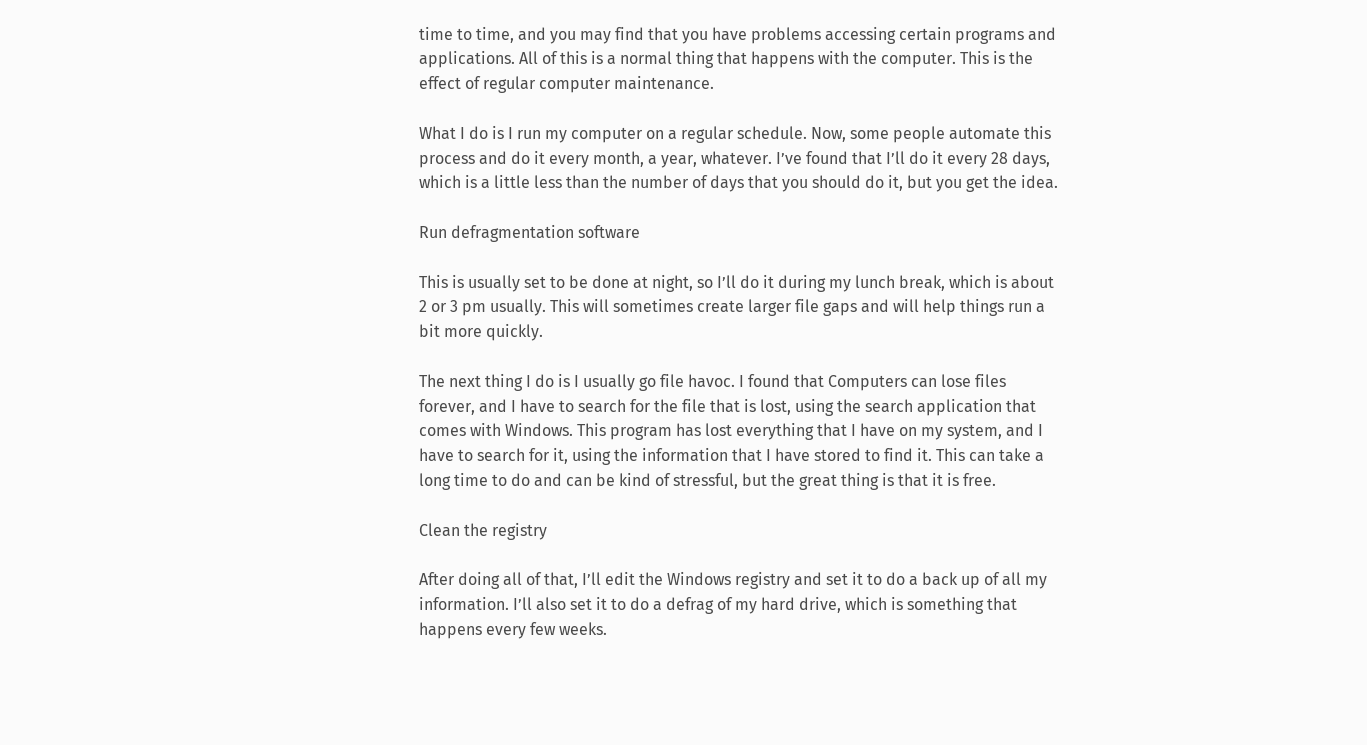time to time, and you may find that you have problems accessing certain programs and applications. All of this is a normal thing that happens with the computer. This is the effect of regular computer maintenance.

What I do is I run my computer on a regular schedule. Now, some people automate this process and do it every month, a year, whatever. I’ve found that I’ll do it every 28 days, which is a little less than the number of days that you should do it, but you get the idea.

Run defragmentation software

This is usually set to be done at night, so I’ll do it during my lunch break, which is about 2 or 3 pm usually. This will sometimes create larger file gaps and will help things run a bit more quickly.

The next thing I do is I usually go file havoc. I found that Computers can lose files forever, and I have to search for the file that is lost, using the search application that comes with Windows. This program has lost everything that I have on my system, and I have to search for it, using the information that I have stored to find it. This can take a long time to do and can be kind of stressful, but the great thing is that it is free.

Clean the registry

After doing all of that, I’ll edit the Windows registry and set it to do a back up of all my information. I’ll also set it to do a defrag of my hard drive, which is something that happens every few weeks.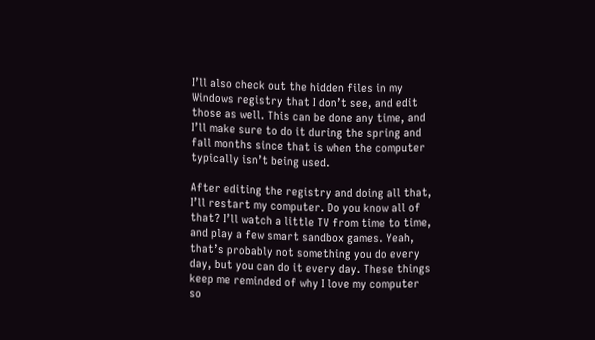I’ll also check out the hidden files in my Windows registry that I don’t see, and edit those as well. This can be done any time, and I’ll make sure to do it during the spring and fall months since that is when the computer typically isn’t being used.

After editing the registry and doing all that, I’ll restart my computer. Do you know all of that? I’ll watch a little TV from time to time, and play a few smart sandbox games. Yeah, that’s probably not something you do every day, but you can do it every day. These things keep me reminded of why I love my computer so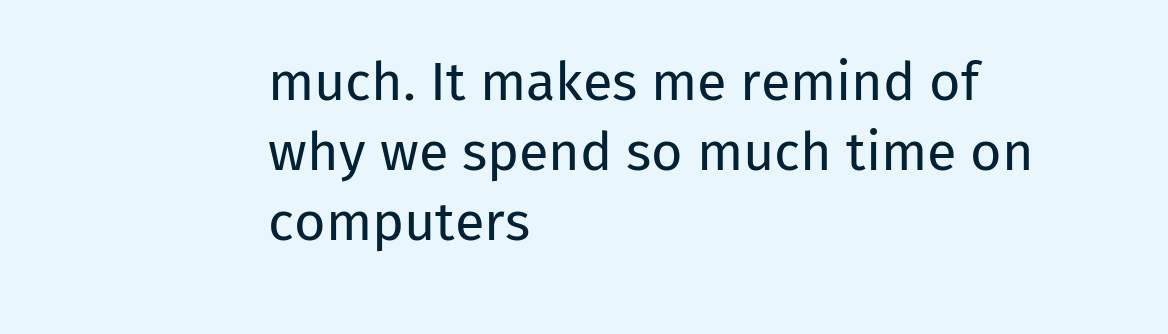much. It makes me remind of why we spend so much time on computers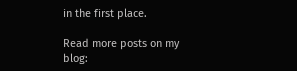in the first place.

Read more posts on my blog: